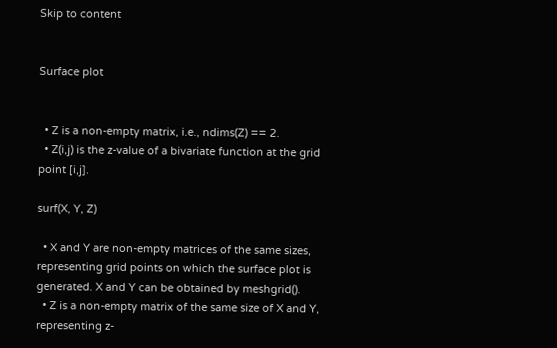Skip to content


Surface plot


  • Z is a non-empty matrix, i.e., ndims(Z) == 2.
  • Z(i,j) is the z-value of a bivariate function at the grid point [i,j].

surf(X, Y, Z)

  • X and Y are non-empty matrices of the same sizes, representing grid points on which the surface plot is generated. X and Y can be obtained by meshgrid().
  • Z is a non-empty matrix of the same size of X and Y, representing z-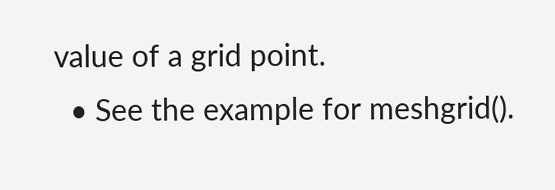value of a grid point.
  • See the example for meshgrid().